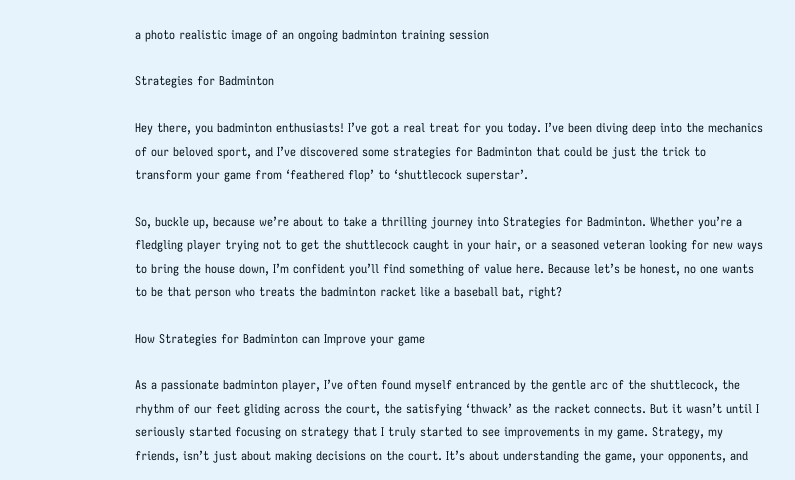a photo realistic image of an ongoing badminton training session

Strategies for Badminton

Hey there, you badminton enthusiasts! I’ve got a real treat for you today. I’ve been diving deep into the mechanics of our beloved sport, and I’ve discovered some strategies for Badminton that could be just the trick to transform your game from ‘feathered flop’ to ‘shuttlecock superstar’.

So, buckle up, because we’re about to take a thrilling journey into Strategies for Badminton. Whether you’re a fledgling player trying not to get the shuttlecock caught in your hair, or a seasoned veteran looking for new ways to bring the house down, I’m confident you’ll find something of value here. Because let’s be honest, no one wants to be that person who treats the badminton racket like a baseball bat, right?

How Strategies for Badminton can Improve your game

As a passionate badminton player, I’ve often found myself entranced by the gentle arc of the shuttlecock, the rhythm of our feet gliding across the court, the satisfying ‘thwack’ as the racket connects. But it wasn’t until I seriously started focusing on strategy that I truly started to see improvements in my game. Strategy, my friends, isn’t just about making decisions on the court. It’s about understanding the game, your opponents, and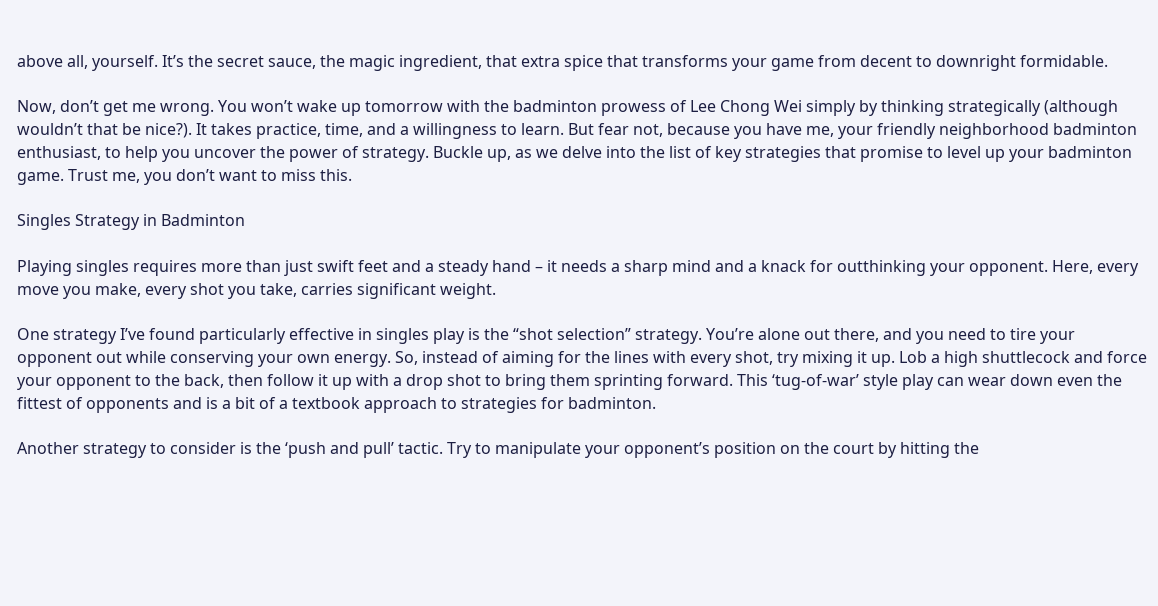above all, yourself. It’s the secret sauce, the magic ingredient, that extra spice that transforms your game from decent to downright formidable.

Now, don’t get me wrong. You won’t wake up tomorrow with the badminton prowess of Lee Chong Wei simply by thinking strategically (although wouldn’t that be nice?). It takes practice, time, and a willingness to learn. But fear not, because you have me, your friendly neighborhood badminton enthusiast, to help you uncover the power of strategy. Buckle up, as we delve into the list of key strategies that promise to level up your badminton game. Trust me, you don’t want to miss this.

Singles Strategy in Badminton

Playing singles requires more than just swift feet and a steady hand – it needs a sharp mind and a knack for outthinking your opponent. Here, every move you make, every shot you take, carries significant weight.

One strategy I’ve found particularly effective in singles play is the “shot selection” strategy. You’re alone out there, and you need to tire your opponent out while conserving your own energy. So, instead of aiming for the lines with every shot, try mixing it up. Lob a high shuttlecock and force your opponent to the back, then follow it up with a drop shot to bring them sprinting forward. This ‘tug-of-war’ style play can wear down even the fittest of opponents and is a bit of a textbook approach to strategies for badminton.

Another strategy to consider is the ‘push and pull’ tactic. Try to manipulate your opponent’s position on the court by hitting the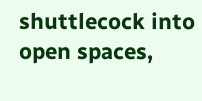shuttlecock into open spaces,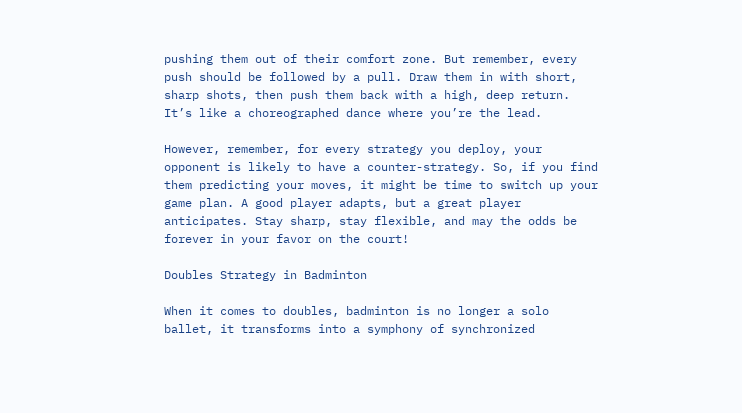pushing them out of their comfort zone. But remember, every push should be followed by a pull. Draw them in with short, sharp shots, then push them back with a high, deep return. It’s like a choreographed dance where you’re the lead.

However, remember, for every strategy you deploy, your opponent is likely to have a counter-strategy. So, if you find them predicting your moves, it might be time to switch up your game plan. A good player adapts, but a great player anticipates. Stay sharp, stay flexible, and may the odds be forever in your favor on the court!

Doubles Strategy in Badminton

When it comes to doubles, badminton is no longer a solo ballet, it transforms into a symphony of synchronized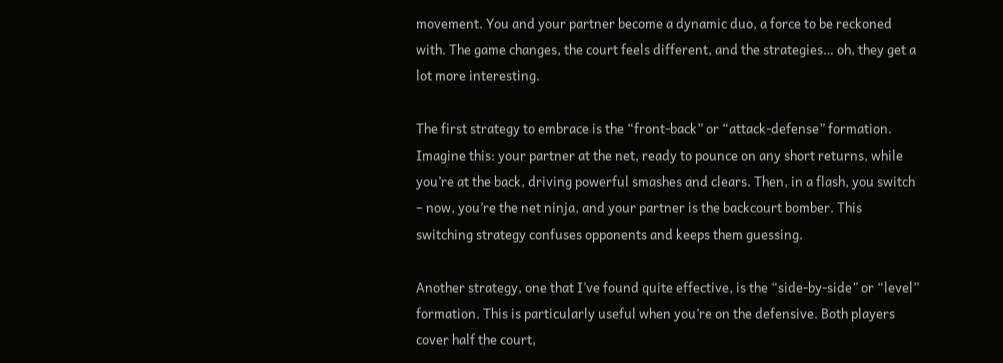movement. You and your partner become a dynamic duo, a force to be reckoned with. The game changes, the court feels different, and the strategies… oh, they get a lot more interesting.

The first strategy to embrace is the “front-back” or “attack-defense” formation. Imagine this: your partner at the net, ready to pounce on any short returns, while you’re at the back, driving powerful smashes and clears. Then, in a flash, you switch – now, you’re the net ninja, and your partner is the backcourt bomber. This switching strategy confuses opponents and keeps them guessing.

Another strategy, one that I’ve found quite effective, is the “side-by-side” or “level” formation. This is particularly useful when you’re on the defensive. Both players cover half the court,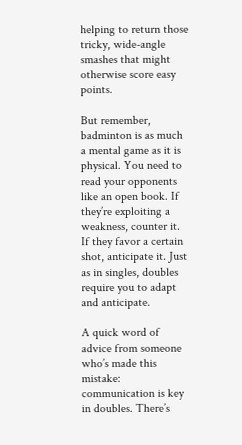helping to return those tricky, wide-angle smashes that might otherwise score easy points.

But remember, badminton is as much a mental game as it is physical. You need to read your opponents like an open book. If they’re exploiting a weakness, counter it. If they favor a certain shot, anticipate it. Just as in singles, doubles require you to adapt and anticipate.

A quick word of advice from someone who’s made this mistake: communication is key in doubles. There’s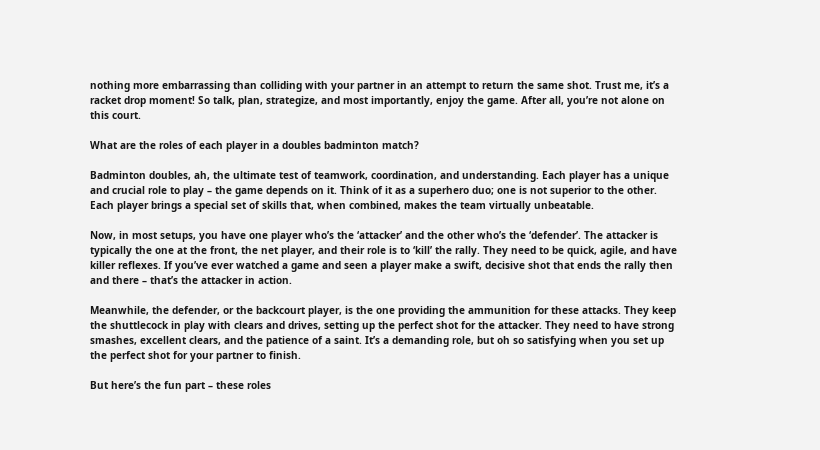nothing more embarrassing than colliding with your partner in an attempt to return the same shot. Trust me, it’s a racket drop moment! So talk, plan, strategize, and most importantly, enjoy the game. After all, you’re not alone on this court.

What are the roles of each player in a doubles badminton match?

Badminton doubles, ah, the ultimate test of teamwork, coordination, and understanding. Each player has a unique and crucial role to play – the game depends on it. Think of it as a superhero duo; one is not superior to the other. Each player brings a special set of skills that, when combined, makes the team virtually unbeatable.

Now, in most setups, you have one player who’s the ‘attacker’ and the other who’s the ‘defender’. The attacker is typically the one at the front, the net player, and their role is to ‘kill’ the rally. They need to be quick, agile, and have killer reflexes. If you’ve ever watched a game and seen a player make a swift, decisive shot that ends the rally then and there – that’s the attacker in action.

Meanwhile, the defender, or the backcourt player, is the one providing the ammunition for these attacks. They keep the shuttlecock in play with clears and drives, setting up the perfect shot for the attacker. They need to have strong smashes, excellent clears, and the patience of a saint. It’s a demanding role, but oh so satisfying when you set up the perfect shot for your partner to finish.

But here’s the fun part – these roles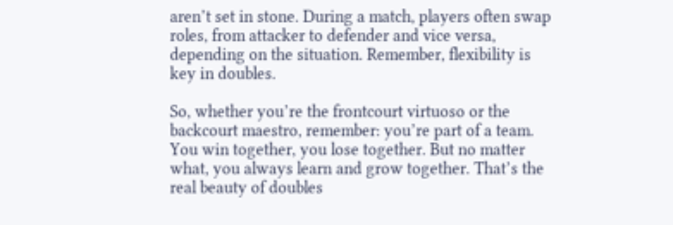aren’t set in stone. During a match, players often swap roles, from attacker to defender and vice versa, depending on the situation. Remember, flexibility is key in doubles.

So, whether you’re the frontcourt virtuoso or the backcourt maestro, remember: you’re part of a team. You win together, you lose together. But no matter what, you always learn and grow together. That’s the real beauty of doubles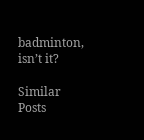badminton, isn’t it?

Similar Posts